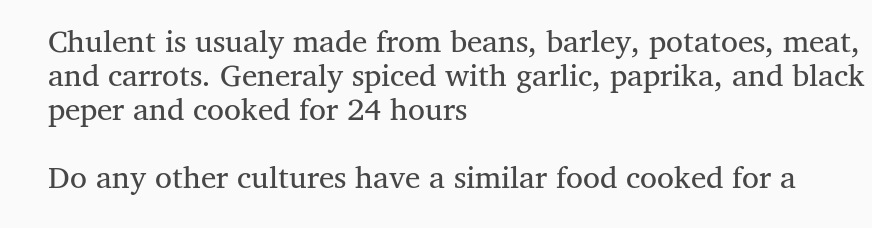Chulent is usualy made from beans, barley, potatoes, meat, and carrots. Generaly spiced with garlic, paprika, and black peper and cooked for 24 hours

Do any other cultures have a similar food cooked for a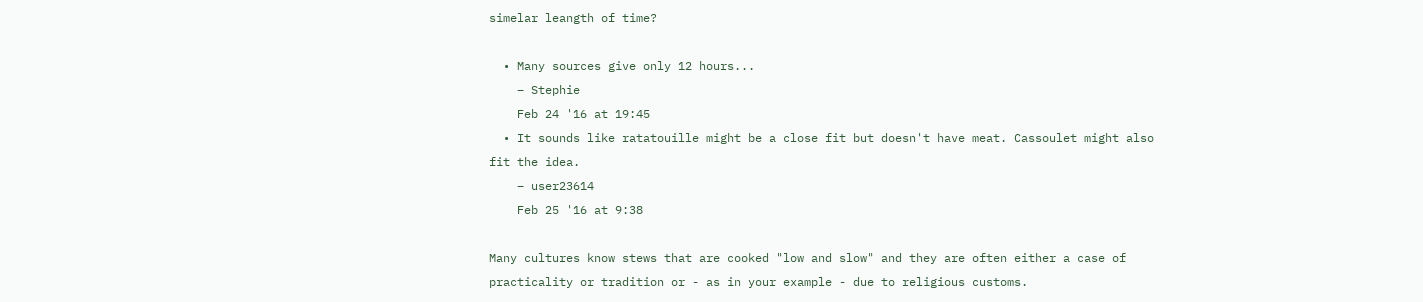simelar leangth of time?

  • Many sources give only 12 hours...
    – Stephie
    Feb 24 '16 at 19:45
  • It sounds like ratatouille might be a close fit but doesn't have meat. Cassoulet might also fit the idea.
    – user23614
    Feb 25 '16 at 9:38

Many cultures know stews that are cooked "low and slow" and they are often either a case of practicality or tradition or - as in your example - due to religious customs.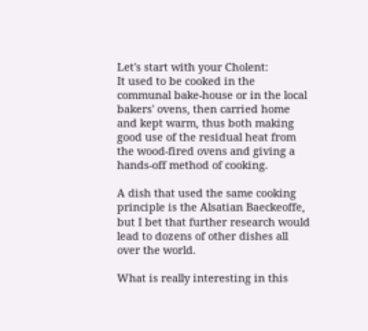Let's start with your Cholent:
It used to be cooked in the communal bake-house or in the local bakers' ovens, then carried home and kept warm, thus both making good use of the residual heat from the wood-fired ovens and giving a hands-off method of cooking.

A dish that used the same cooking principle is the Alsatian Baeckeoffe, but I bet that further research would lead to dozens of other dishes all over the world.

What is really interesting in this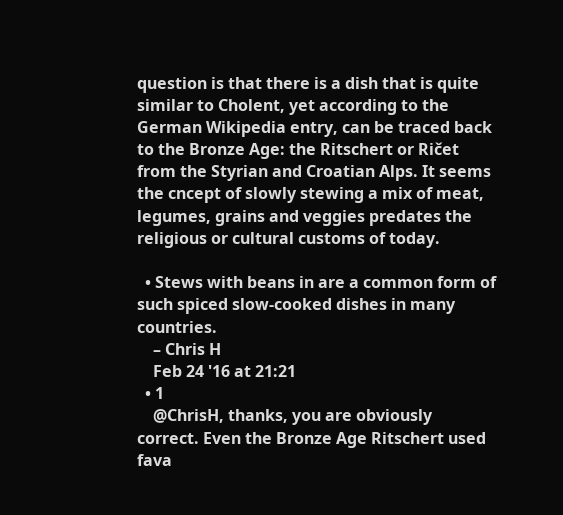question is that there is a dish that is quite similar to Cholent, yet according to the German Wikipedia entry, can be traced back to the Bronze Age: the Ritschert or Ričet from the Styrian and Croatian Alps. It seems the cncept of slowly stewing a mix of meat, legumes, grains and veggies predates the religious or cultural customs of today.

  • Stews with beans in are a common form of such spiced slow-cooked dishes in many countries.
    – Chris H
    Feb 24 '16 at 21:21
  • 1
    @ChrisH, thanks, you are obviously correct. Even the Bronze Age Ritschert used fava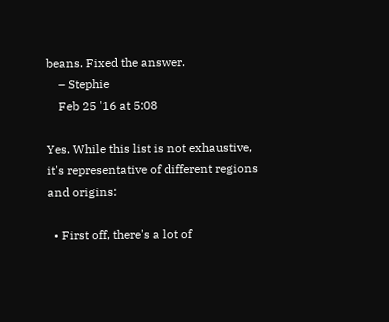beans. Fixed the answer.
    – Stephie
    Feb 25 '16 at 5:08

Yes. While this list is not exhaustive, it's representative of different regions and origins:

  • First off, there's a lot of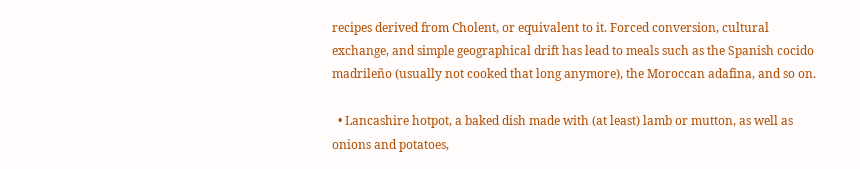recipes derived from Cholent, or equivalent to it. Forced conversion, cultural exchange, and simple geographical drift has lead to meals such as the Spanish cocido madrileño (usually not cooked that long anymore), the Moroccan adafina, and so on.

  • Lancashire hotpot, a baked dish made with (at least) lamb or mutton, as well as onions and potatoes,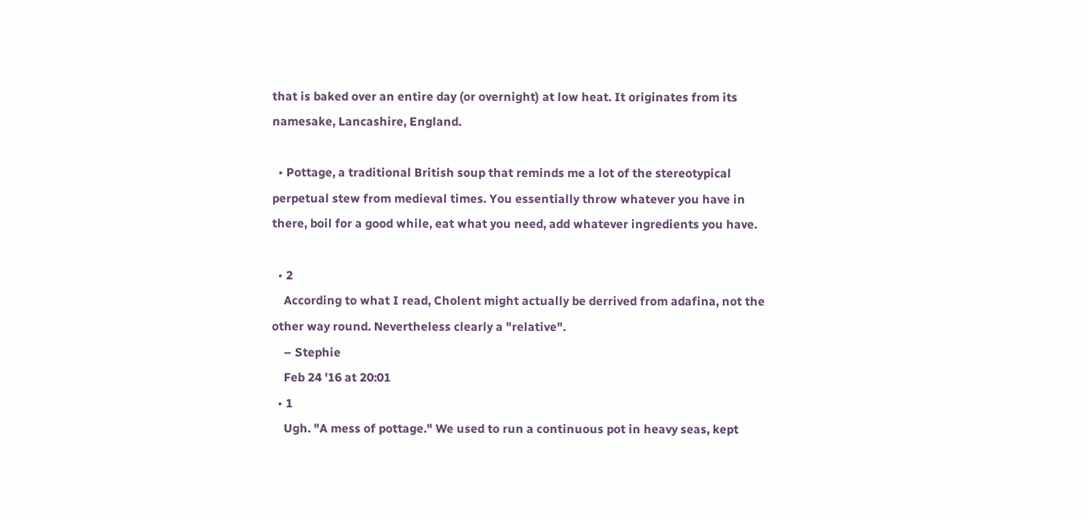that is baked over an entire day (or overnight) at low heat. It originates from its namesake, Lancashire, England.

  • Pottage, a traditional British soup that reminds me a lot of the stereotypical perpetual stew from medieval times. You essentially throw whatever you have in there, boil for a good while, eat what you need, add whatever ingredients you have.

  • 2
    According to what I read, Cholent might actually be derrived from adafina, not the other way round. Nevertheless clearly a "relative".
    – Stephie
    Feb 24 '16 at 20:01
  • 1
    Ugh. "A mess of pottage." We used to run a continuous pot in heavy seas, kept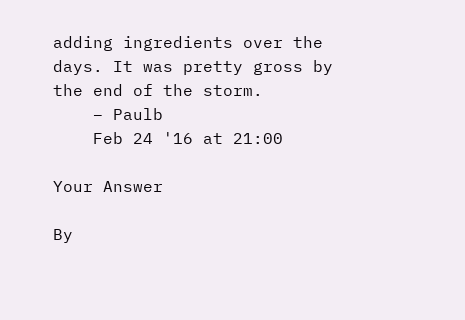adding ingredients over the days. It was pretty gross by the end of the storm.
    – Paulb
    Feb 24 '16 at 21:00

Your Answer

By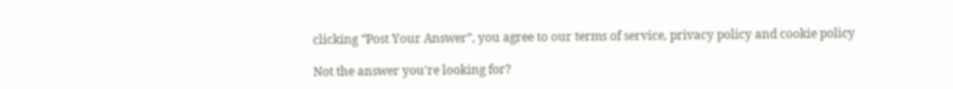clicking “Post Your Answer”, you agree to our terms of service, privacy policy and cookie policy

Not the answer you're looking for?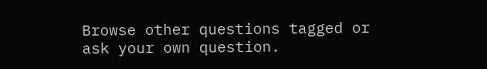Browse other questions tagged or ask your own question.